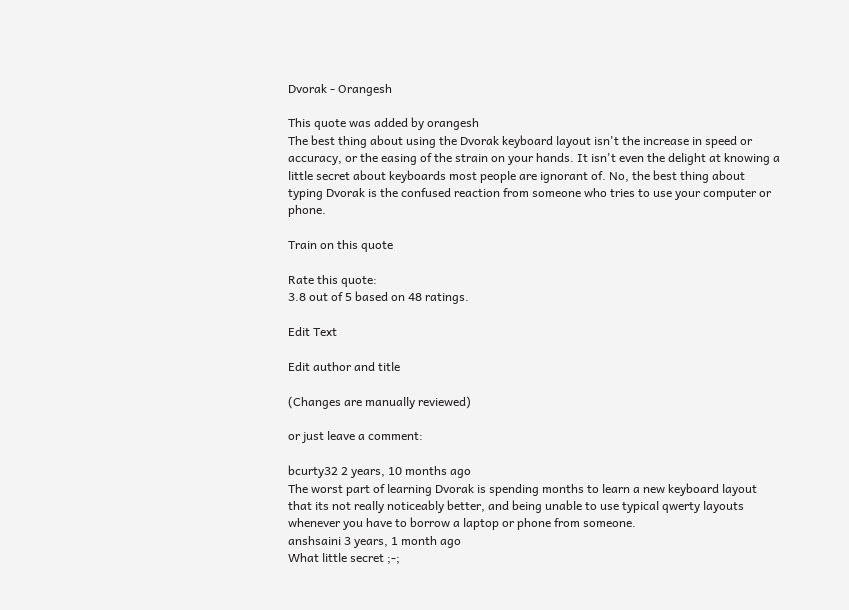Dvorak - Orangesh

This quote was added by orangesh
The best thing about using the Dvorak keyboard layout isn't the increase in speed or accuracy, or the easing of the strain on your hands. It isn't even the delight at knowing a little secret about keyboards most people are ignorant of. No, the best thing about typing Dvorak is the confused reaction from someone who tries to use your computer or phone.

Train on this quote

Rate this quote:
3.8 out of 5 based on 48 ratings.

Edit Text

Edit author and title

(Changes are manually reviewed)

or just leave a comment:

bcurty32 2 years, 10 months ago
The worst part of learning Dvorak is spending months to learn a new keyboard layout that its not really noticeably better, and being unable to use typical qwerty layouts whenever you have to borrow a laptop or phone from someone.
anshsaini 3 years, 1 month ago
What little secret ;-;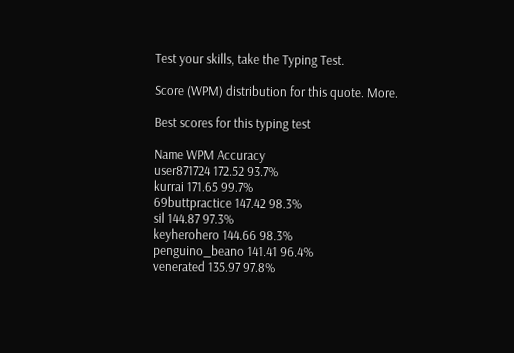Test your skills, take the Typing Test.

Score (WPM) distribution for this quote. More.

Best scores for this typing test

Name WPM Accuracy
user871724 172.52 93.7%
kurrai 171.65 99.7%
69buttpractice 147.42 98.3%
sil 144.87 97.3%
keyherohero 144.66 98.3%
penguino_beano 141.41 96.4%
venerated 135.97 97.8%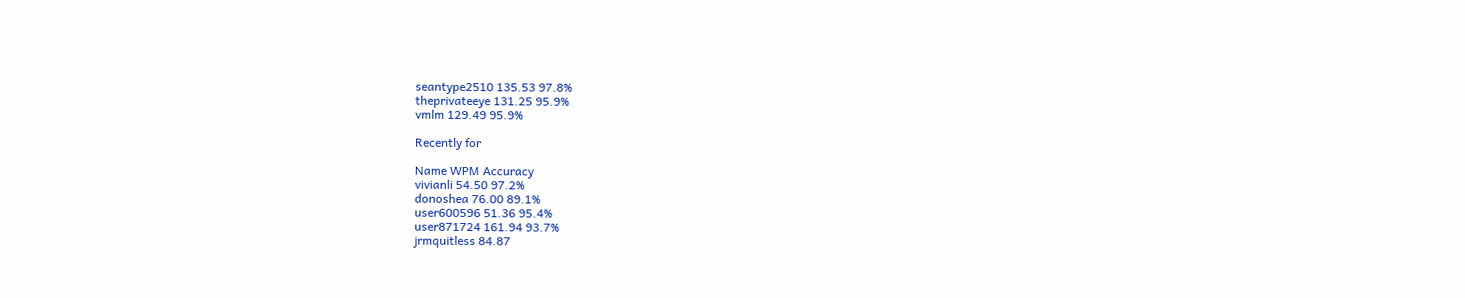seantype2510 135.53 97.8%
theprivateeye 131.25 95.9%
vmlm 129.49 95.9%

Recently for

Name WPM Accuracy
vivianli 54.50 97.2%
donoshea 76.00 89.1%
user600596 51.36 95.4%
user871724 161.94 93.7%
jrmquitless 84.87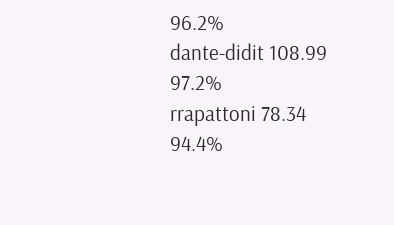96.2%
dante-didit 108.99 97.2%
rrapattoni 78.34 94.4%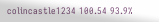colincastle1234 100.54 93.9%